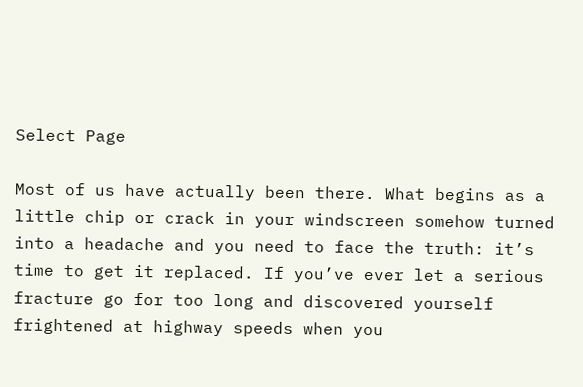Select Page

Most of us have actually been there. What begins as a little chip or crack in your windscreen somehow turned into a headache and you need to face the truth: it’s time to get it replaced. If you’ve ever let a serious fracture go for too long and discovered yourself frightened at highway speeds when you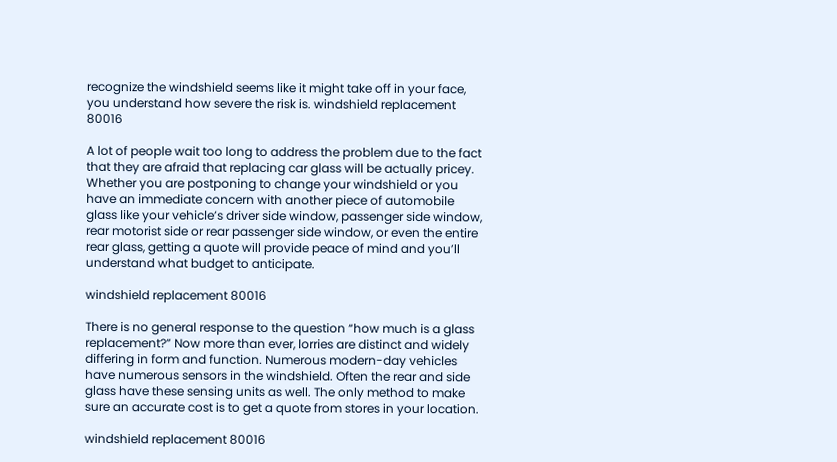recognize the windshield seems like it might take off in your face, you understand how severe the risk is. windshield replacement 80016

A lot of people wait too long to address the problem due to the fact that they are afraid that replacing car glass will be actually pricey. Whether you are postponing to change your windshield or you have an immediate concern with another piece of automobile glass like your vehicle’s driver side window, passenger side window, rear motorist side or rear passenger side window, or even the entire rear glass, getting a quote will provide peace of mind and you’ll understand what budget to anticipate.

windshield replacement 80016

There is no general response to the question “how much is a glass replacement?” Now more than ever, lorries are distinct and widely differing in form and function. Numerous modern-day vehicles have numerous sensors in the windshield. Often the rear and side glass have these sensing units as well. The only method to make sure an accurate cost is to get a quote from stores in your location.

windshield replacement 80016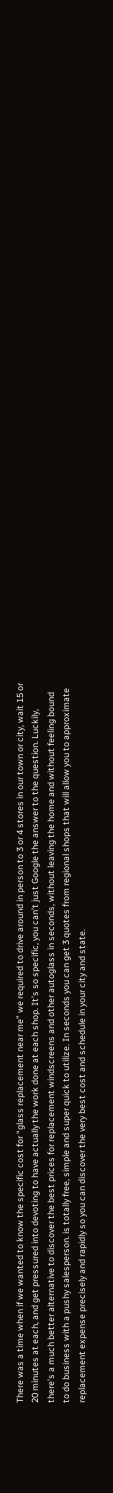There was a time when if we wanted to know the specific cost for “glass replacement near me” we required to drive around in person to 3 or 4 stores in our town or city, wait 15 or 20 minutes at each, and get pressured into devoting to have actually the work done at each shop. It’s so specific, you can’t just Google the answer to the question. Luckily, there’s a much better alternative to discover the best prices for replacement windscreens and other autoglass in seconds, without leaving the home and without feeling bound to do business with a pushy salesperson. is totally free, simple and super quick to utilize. In seconds you can get 3 quotes from regional shops that will allow you to approximate replacement expense precisely and rapidly so you can discover the very best cost and schedule in your city and state.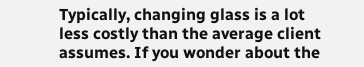Typically, changing glass is a lot less costly than the average client assumes. If you wonder about the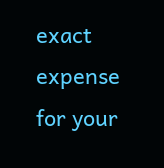exact expense for your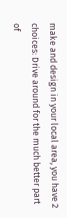make and design in your local area, you have 2 choices: Drive around for the much better part of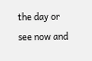the day or see now and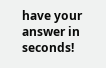have your answer in seconds!